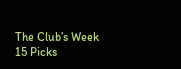The Club’s Week 15 Picks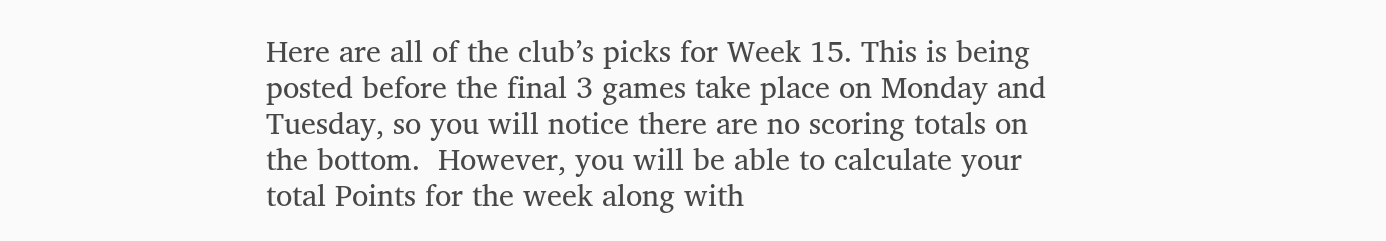Here are all of the club’s picks for Week 15. This is being posted before the final 3 games take place on Monday and Tuesday, so you will notice there are no scoring totals on the bottom.  However, you will be able to calculate your total Points for the week along with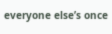everyone else’s once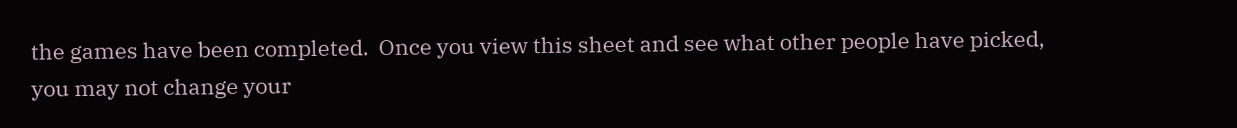the games have been completed.  Once you view this sheet and see what other people have picked, you may not change your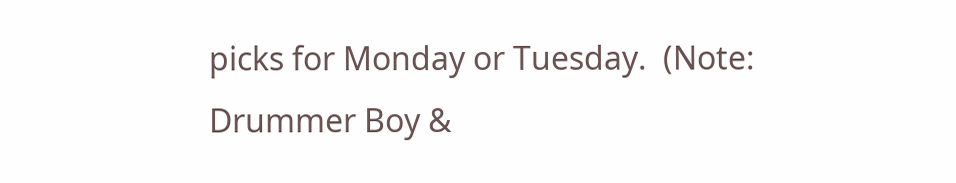picks for Monday or Tuesday.  (Note: Drummer Boy &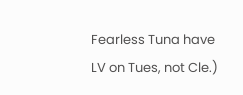Fearless Tuna have LV on Tues, not Cle.)